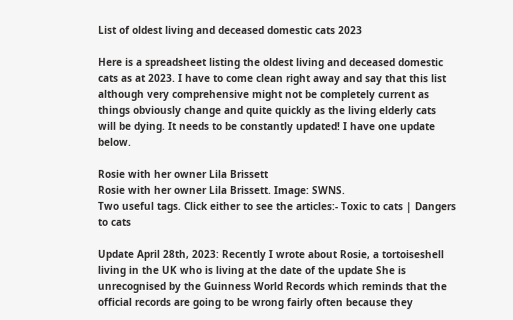List of oldest living and deceased domestic cats 2023

Here is a spreadsheet listing the oldest living and deceased domestic cats as at 2023. I have to come clean right away and say that this list although very comprehensive might not be completely current as things obviously change and quite quickly as the living elderly cats will be dying. It needs to be constantly updated! I have one update below.

Rosie with her owner Lila Brissett
Rosie with her owner Lila Brissett. Image: SWNS.
Two useful tags. Click either to see the articles:- Toxic to cats | Dangers to cats

Update April 28th, 2023: Recently I wrote about Rosie, a tortoiseshell living in the UK who is living at the date of the update She is unrecognised by the Guinness World Records which reminds that the official records are going to be wrong fairly often because they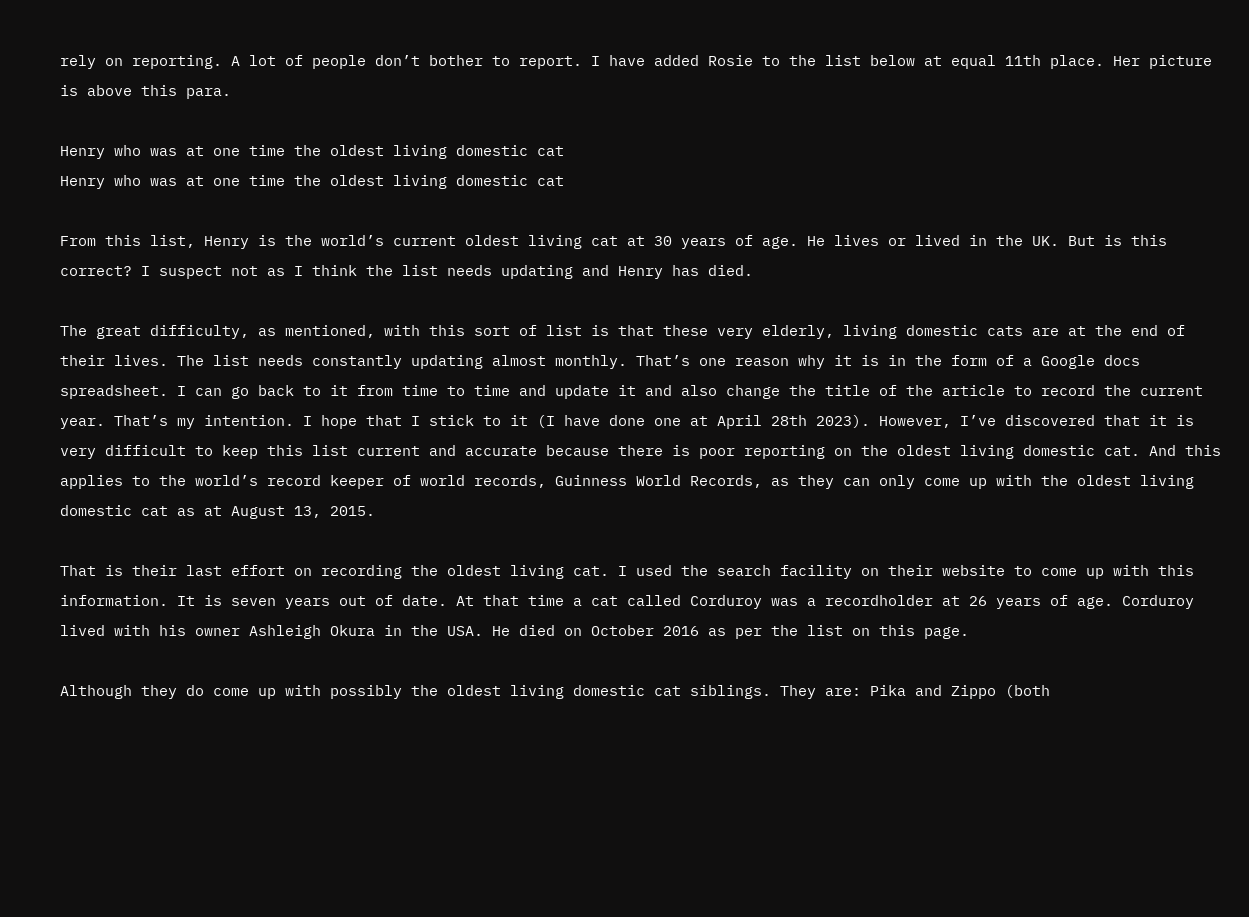rely on reporting. A lot of people don’t bother to report. I have added Rosie to the list below at equal 11th place. Her picture is above this para.

Henry who was at one time the oldest living domestic cat
Henry who was at one time the oldest living domestic cat

From this list, Henry is the world’s current oldest living cat at 30 years of age. He lives or lived in the UK. But is this correct? I suspect not as I think the list needs updating and Henry has died.

The great difficulty, as mentioned, with this sort of list is that these very elderly, living domestic cats are at the end of their lives. The list needs constantly updating almost monthly. That’s one reason why it is in the form of a Google docs spreadsheet. I can go back to it from time to time and update it and also change the title of the article to record the current year. That’s my intention. I hope that I stick to it (I have done one at April 28th 2023). However, I’ve discovered that it is very difficult to keep this list current and accurate because there is poor reporting on the oldest living domestic cat. And this applies to the world’s record keeper of world records, Guinness World Records, as they can only come up with the oldest living domestic cat as at August 13, 2015.

That is their last effort on recording the oldest living cat. I used the search facility on their website to come up with this information. It is seven years out of date. At that time a cat called Corduroy was a recordholder at 26 years of age. Corduroy lived with his owner Ashleigh Okura in the USA. He died on October 2016 as per the list on this page.

Although they do come up with possibly the oldest living domestic cat siblings. They are: Pika and Zippo (both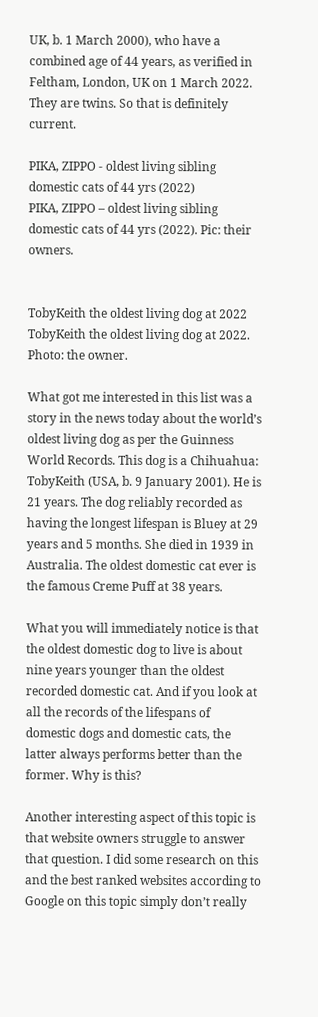UK, b. 1 March 2000), who have a combined age of 44 years, as verified in Feltham, London, UK on 1 March 2022. They are twins. So that is definitely current.

PIKA, ZIPPO - oldest living sibling domestic cats of 44 yrs (2022)
PIKA, ZIPPO – oldest living sibling domestic cats of 44 yrs (2022). Pic: their owners.


TobyKeith the oldest living dog at 2022
TobyKeith the oldest living dog at 2022. Photo: the owner.

What got me interested in this list was a story in the news today about the world’s oldest living dog as per the Guinness World Records. This dog is a Chihuahua: TobyKeith (USA, b. 9 January 2001). He is 21 years. The dog reliably recorded as having the longest lifespan is Bluey at 29 years and 5 months. She died in 1939 in Australia. The oldest domestic cat ever is the famous Creme Puff at 38 years.

What you will immediately notice is that the oldest domestic dog to live is about nine years younger than the oldest recorded domestic cat. And if you look at all the records of the lifespans of domestic dogs and domestic cats, the latter always performs better than the former. Why is this?

Another interesting aspect of this topic is that website owners struggle to answer that question. I did some research on this and the best ranked websites according to Google on this topic simply don’t really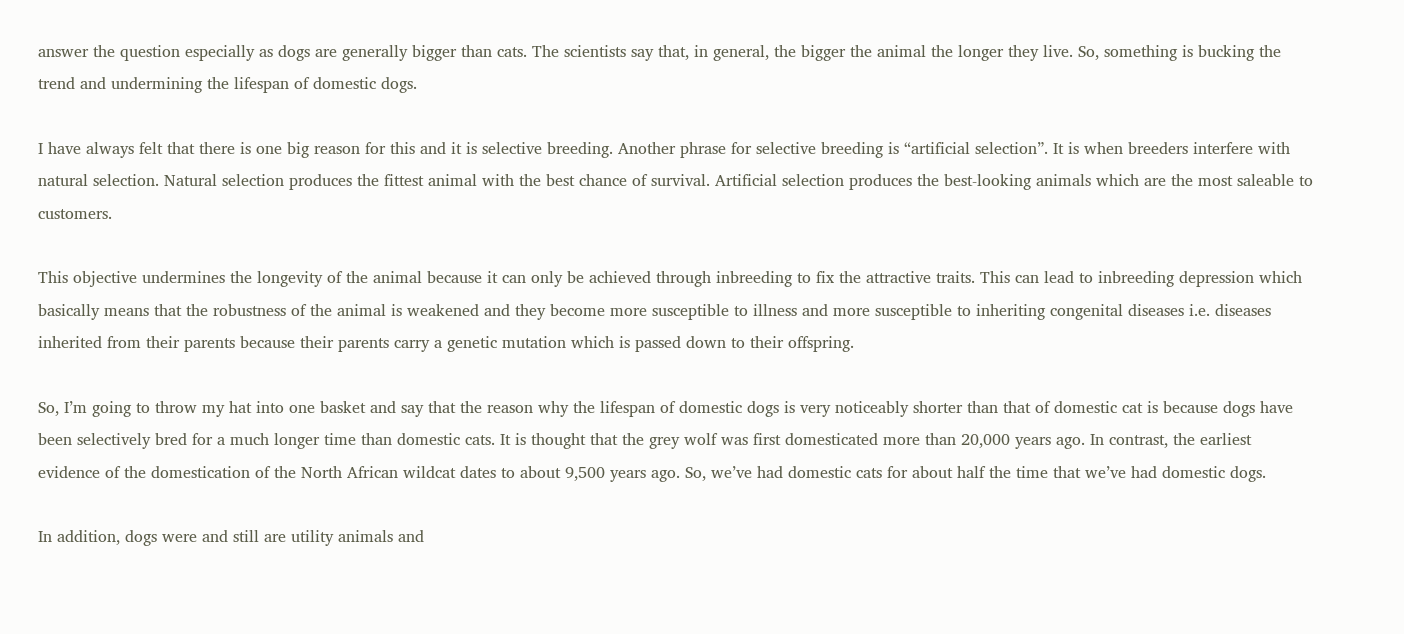answer the question especially as dogs are generally bigger than cats. The scientists say that, in general, the bigger the animal the longer they live. So, something is bucking the trend and undermining the lifespan of domestic dogs.

I have always felt that there is one big reason for this and it is selective breeding. Another phrase for selective breeding is “artificial selection”. It is when breeders interfere with natural selection. Natural selection produces the fittest animal with the best chance of survival. Artificial selection produces the best-looking animals which are the most saleable to customers.

This objective undermines the longevity of the animal because it can only be achieved through inbreeding to fix the attractive traits. This can lead to inbreeding depression which basically means that the robustness of the animal is weakened and they become more susceptible to illness and more susceptible to inheriting congenital diseases i.e. diseases inherited from their parents because their parents carry a genetic mutation which is passed down to their offspring.

So, I’m going to throw my hat into one basket and say that the reason why the lifespan of domestic dogs is very noticeably shorter than that of domestic cat is because dogs have been selectively bred for a much longer time than domestic cats. It is thought that the grey wolf was first domesticated more than 20,000 years ago. In contrast, the earliest evidence of the domestication of the North African wildcat dates to about 9,500 years ago. So, we’ve had domestic cats for about half the time that we’ve had domestic dogs.

In addition, dogs were and still are utility animals and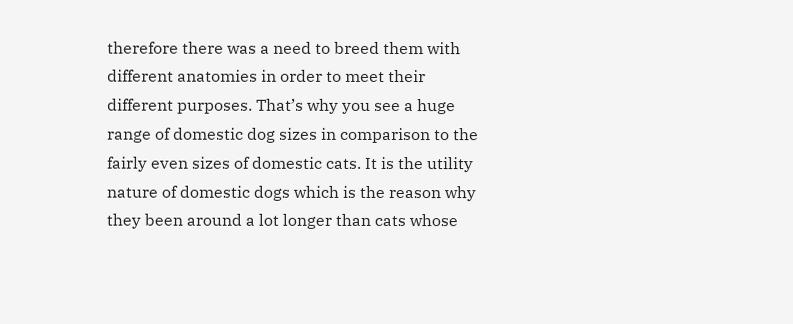therefore there was a need to breed them with different anatomies in order to meet their different purposes. That’s why you see a huge range of domestic dog sizes in comparison to the fairly even sizes of domestic cats. It is the utility nature of domestic dogs which is the reason why they been around a lot longer than cats whose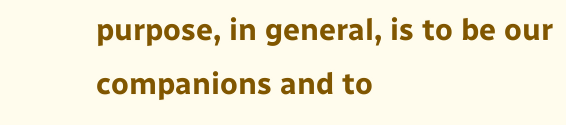purpose, in general, is to be our companions and to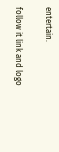entertain.

follow it link and logo